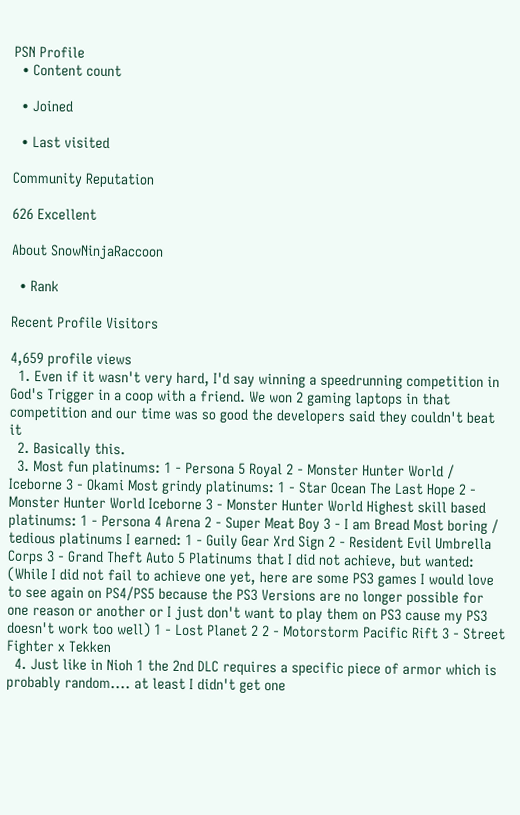PSN Profile
  • Content count

  • Joined

  • Last visited

Community Reputation

626 Excellent

About SnowNinjaRaccoon

  • Rank

Recent Profile Visitors

4,659 profile views
  1. Even if it wasn't very hard, I'd say winning a speedrunning competition in God's Trigger in a coop with a friend. We won 2 gaming laptops in that competition and our time was so good the developers said they couldn't beat it
  2. Basically this.
  3. Most fun platinums: 1 - Persona 5 Royal 2 - Monster Hunter World / Iceborne 3 - Okami Most grindy platinums: 1 - Star Ocean The Last Hope 2 - Monster Hunter World Iceborne 3 - Monster Hunter World Highest skill based platinums: 1 - Persona 4 Arena 2 - Super Meat Boy 3 - I am Bread Most boring / tedious platinums I earned: 1 - Guily Gear Xrd Sign 2 - Resident Evil Umbrella Corps 3 - Grand Theft Auto 5 Platinums that I did not achieve, but wanted: (While I did not fail to achieve one yet, here are some PS3 games I would love to see again on PS4/PS5 because the PS3 Versions are no longer possible for one reason or another or I just don't want to play them on PS3 cause my PS3 doesn't work too well) 1 - Lost Planet 2 2 - Motorstorm Pacific Rift 3 - Street Fighter x Tekken
  4. Just like in Nioh 1 the 2nd DLC requires a specific piece of armor which is probably random.... at least I didn't get one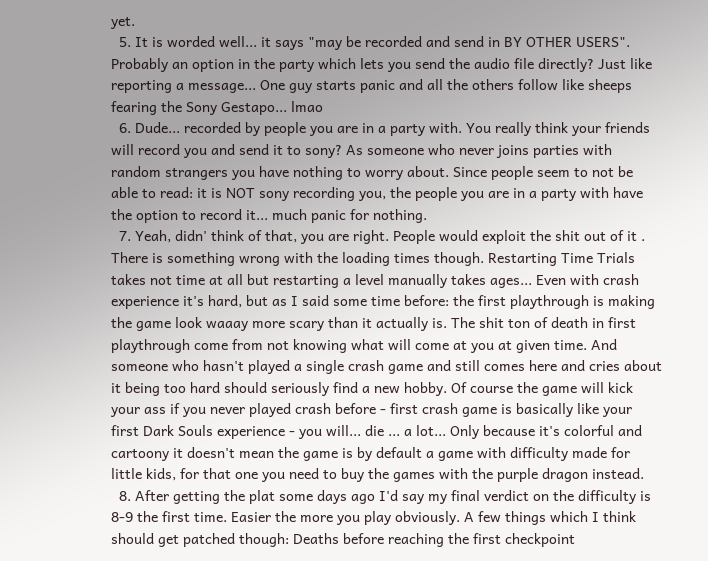yet.
  5. It is worded well... it says "may be recorded and send in BY OTHER USERS". Probably an option in the party which lets you send the audio file directly? Just like reporting a message... One guy starts panic and all the others follow like sheeps fearing the Sony Gestapo... lmao
  6. Dude... recorded by people you are in a party with. You really think your friends will record you and send it to sony? As someone who never joins parties with random strangers you have nothing to worry about. Since people seem to not be able to read: it is NOT sony recording you, the people you are in a party with have the option to record it... much panic for nothing.
  7. Yeah, didn' think of that, you are right. People would exploit the shit out of it . There is something wrong with the loading times though. Restarting Time Trials takes not time at all but restarting a level manually takes ages... Even with crash experience it's hard, but as I said some time before: the first playthrough is making the game look waaay more scary than it actually is. The shit ton of death in first playthrough come from not knowing what will come at you at given time. And someone who hasn't played a single crash game and still comes here and cries about it being too hard should seriously find a new hobby. Of course the game will kick your ass if you never played crash before - first crash game is basically like your first Dark Souls experience - you will... die ... a lot... Only because it's colorful and cartoony it doesn't mean the game is by default a game with difficulty made for little kids, for that one you need to buy the games with the purple dragon instead.
  8. After getting the plat some days ago I'd say my final verdict on the difficulty is 8-9 the first time. Easier the more you play obviously. A few things which I think should get patched though: Deaths before reaching the first checkpoint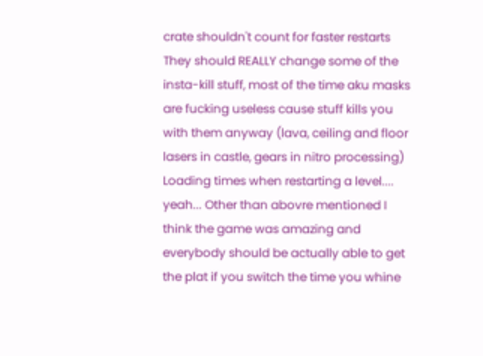crate shouldn't count for faster restarts They should REALLY change some of the insta-kill stuff, most of the time aku masks are fucking useless cause stuff kills you with them anyway (lava, ceiling and floor lasers in castle, gears in nitro processing) Loading times when restarting a level.... yeah... Other than abovre mentioned I think the game was amazing and everybody should be actually able to get the plat if you switch the time you whine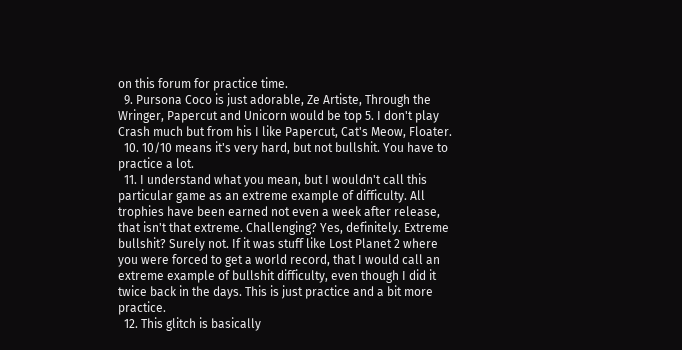on this forum for practice time.
  9. Pursona Coco is just adorable, Ze Artiste, Through the Wringer, Papercut and Unicorn would be top 5. I don't play Crash much but from his I like Papercut, Cat's Meow, Floater.
  10. 10/10 means it's very hard, but not bullshit. You have to practice a lot.
  11. I understand what you mean, but I wouldn't call this particular game as an extreme example of difficulty. All trophies have been earned not even a week after release, that isn't that extreme. Challenging? Yes, definitely. Extreme bullshit? Surely not. If it was stuff like Lost Planet 2 where you were forced to get a world record, that I would call an extreme example of bullshit difficulty, even though I did it twice back in the days. This is just practice and a bit more practice.
  12. This glitch is basically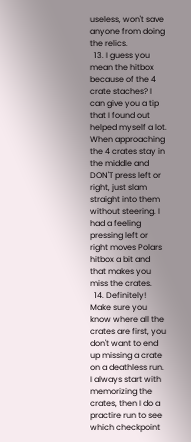useless, won't save anyone from doing the relics.
  13. I guess you mean the hitbox because of the 4 crate staches? I can give you a tip that I found out helped myself a lot. When approaching the 4 crates stay in the middle and DON'T press left or right, just slam straight into them without steering. I had a feeling pressing left or right moves Polars hitbox a bit and that makes you miss the crates.
  14. Definitely! Make sure you know where all the crates are first, you don't want to end up missing a crate on a deathless run. I always start with memorizing the crates, then I do a practire run to see which checkpoint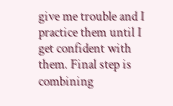give me trouble and I practice them until I get confident with them. Final step is combining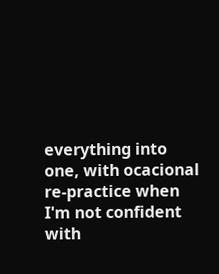everything into one, with ocacional re-practice when I'm not confident with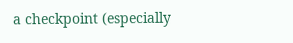a checkpoint (especially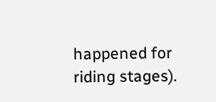happened for riding stages).